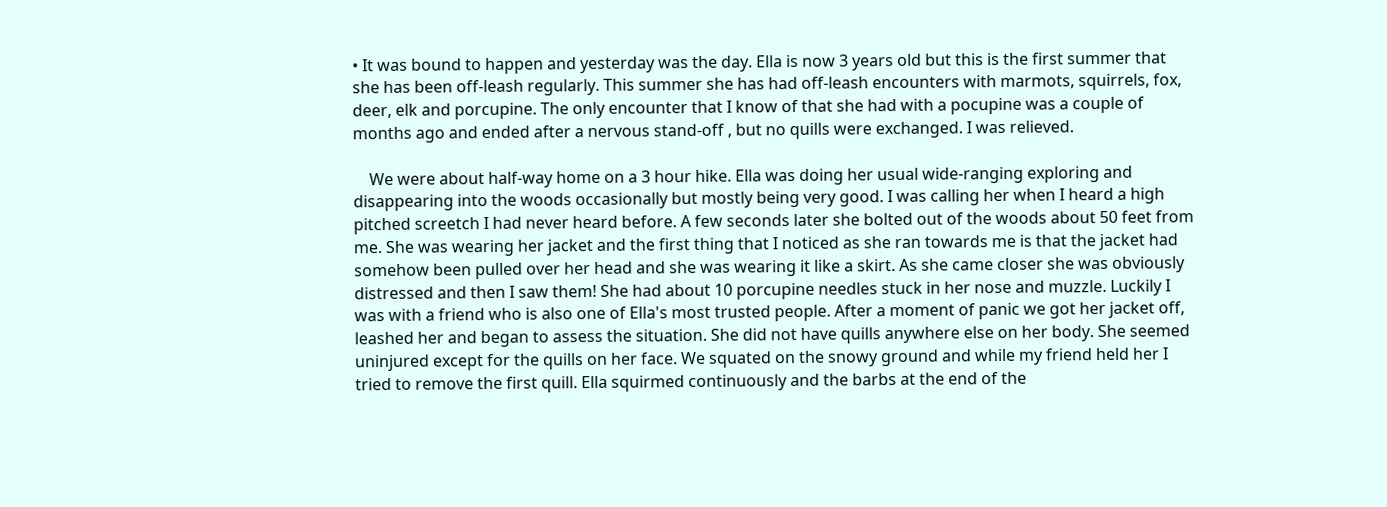• It was bound to happen and yesterday was the day. Ella is now 3 years old but this is the first summer that she has been off-leash regularly. This summer she has had off-leash encounters with marmots, squirrels, fox, deer, elk and porcupine. The only encounter that I know of that she had with a pocupine was a couple of months ago and ended after a nervous stand-off , but no quills were exchanged. I was relieved.

    We were about half-way home on a 3 hour hike. Ella was doing her usual wide-ranging exploring and disappearing into the woods occasionally but mostly being very good. I was calling her when I heard a high pitched screetch I had never heard before. A few seconds later she bolted out of the woods about 50 feet from me. She was wearing her jacket and the first thing that I noticed as she ran towards me is that the jacket had somehow been pulled over her head and she was wearing it like a skirt. As she came closer she was obviously distressed and then I saw them! She had about 10 porcupine needles stuck in her nose and muzzle. Luckily I was with a friend who is also one of Ella's most trusted people. After a moment of panic we got her jacket off, leashed her and began to assess the situation. She did not have quills anywhere else on her body. She seemed uninjured except for the quills on her face. We squated on the snowy ground and while my friend held her I tried to remove the first quill. Ella squirmed continuously and the barbs at the end of the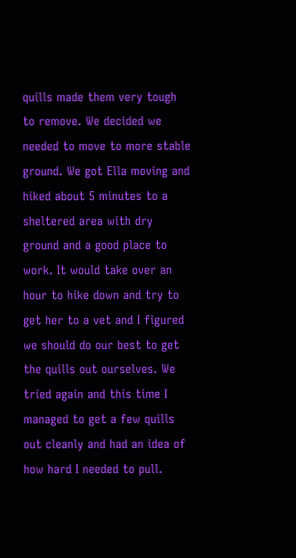quills made them very tough to remove. We decided we needed to move to more stable ground. We got Ella moving and hiked about 5 minutes to a sheltered area with dry ground and a good place to work. It would take over an hour to hike down and try to get her to a vet and I figured we should do our best to get the quills out ourselves. We tried again and this time I managed to get a few quills out cleanly and had an idea of how hard I needed to pull.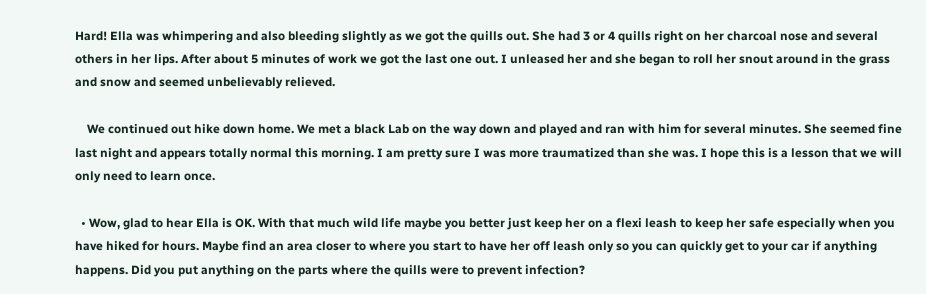Hard! Ella was whimpering and also bleeding slightly as we got the quills out. She had 3 or 4 quills right on her charcoal nose and several others in her lips. After about 5 minutes of work we got the last one out. I unleased her and she began to roll her snout around in the grass and snow and seemed unbelievably relieved.

    We continued out hike down home. We met a black Lab on the way down and played and ran with him for several minutes. She seemed fine last night and appears totally normal this morning. I am pretty sure I was more traumatized than she was. I hope this is a lesson that we will only need to learn once.

  • Wow, glad to hear Ella is OK. With that much wild life maybe you better just keep her on a flexi leash to keep her safe especially when you have hiked for hours. Maybe find an area closer to where you start to have her off leash only so you can quickly get to your car if anything happens. Did you put anything on the parts where the quills were to prevent infection?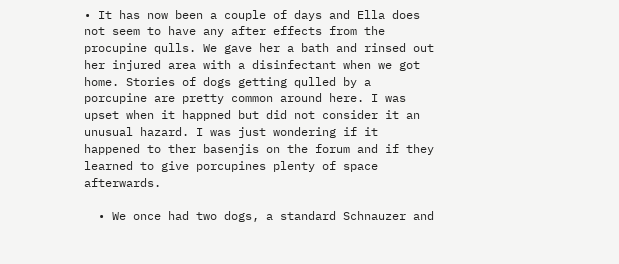• It has now been a couple of days and Ella does not seem to have any after effects from the procupine qulls. We gave her a bath and rinsed out her injured area with a disinfectant when we got home. Stories of dogs getting qulled by a porcupine are pretty common around here. I was upset when it happned but did not consider it an unusual hazard. I was just wondering if it happened to ther basenjis on the forum and if they learned to give porcupines plenty of space afterwards.

  • We once had two dogs, a standard Schnauzer and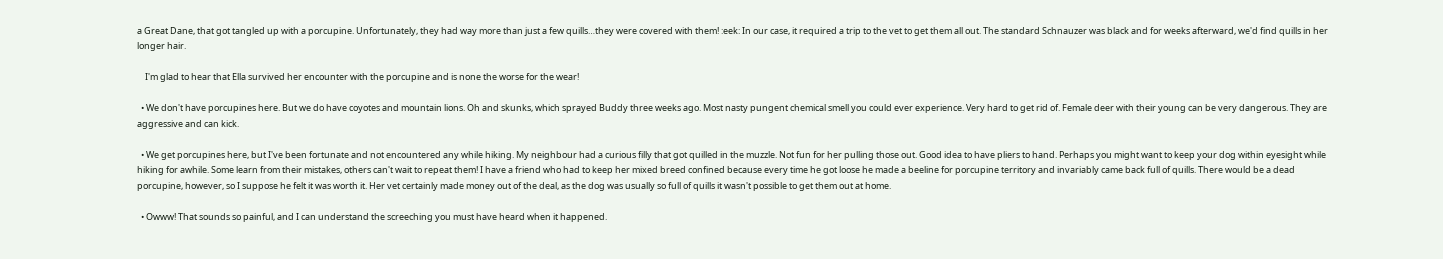a Great Dane, that got tangled up with a porcupine. Unfortunately, they had way more than just a few quills…they were covered with them! :eek: In our case, it required a trip to the vet to get them all out. The standard Schnauzer was black and for weeks afterward, we'd find quills in her longer hair.

    I'm glad to hear that Ella survived her encounter with the porcupine and is none the worse for the wear!

  • We don't have porcupines here. But we do have coyotes and mountain lions. Oh and skunks, which sprayed Buddy three weeks ago. Most nasty pungent chemical smell you could ever experience. Very hard to get rid of. Female deer with their young can be very dangerous. They are aggressive and can kick.

  • We get porcupines here, but I've been fortunate and not encountered any while hiking. My neighbour had a curious filly that got quilled in the muzzle. Not fun for her pulling those out. Good idea to have pliers to hand. Perhaps you might want to keep your dog within eyesight while hiking for awhile. Some learn from their mistakes, others can't wait to repeat them! I have a friend who had to keep her mixed breed confined because every time he got loose he made a beeline for porcupine territory and invariably came back full of quills. There would be a dead porcupine, however, so I suppose he felt it was worth it. Her vet certainly made money out of the deal, as the dog was usually so full of quills it wasn't possible to get them out at home.

  • Owww! That sounds so painful, and I can understand the screeching you must have heard when it happened.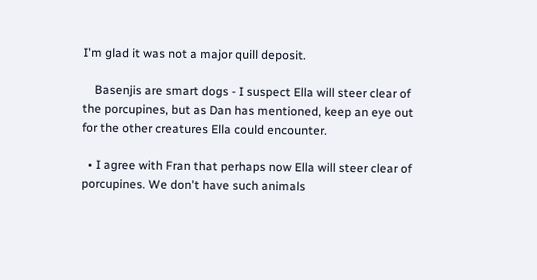I'm glad it was not a major quill deposit.

    Basenjis are smart dogs - I suspect Ella will steer clear of the porcupines, but as Dan has mentioned, keep an eye out for the other creatures Ella could encounter.

  • I agree with Fran that perhaps now Ella will steer clear of porcupines. We don't have such animals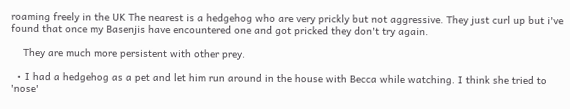roaming freely in the UK The nearest is a hedgehog who are very prickly but not aggressive. They just curl up but i've found that once my Basenjis have encountered one and got pricked they don't try again.

    They are much more persistent with other prey.

  • I had a hedgehog as a pet and let him run around in the house with Becca while watching. I think she tried to 'nose'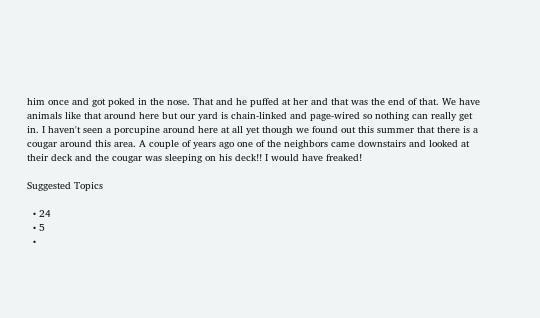him once and got poked in the nose. That and he puffed at her and that was the end of that. We have animals like that around here but our yard is chain-linked and page-wired so nothing can really get in. I haven't seen a porcupine around here at all yet though we found out this summer that there is a cougar around this area. A couple of years ago one of the neighbors came downstairs and looked at their deck and the cougar was sleeping on his deck!! I would have freaked!

Suggested Topics

  • 24
  • 5
  •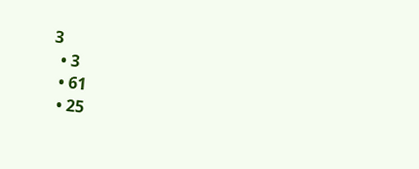3
  • 3
  • 61
  • 25